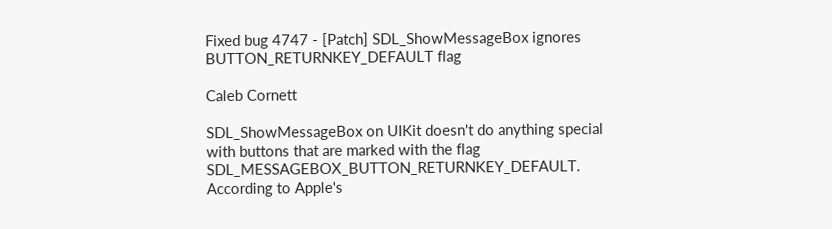Fixed bug 4747 - [Patch] SDL_ShowMessageBox ignores BUTTON_RETURNKEY_DEFAULT flag

Caleb Cornett

SDL_ShowMessageBox on UIKit doesn't do anything special with buttons that are marked with the flag SDL_MESSAGEBOX_BUTTON_RETURNKEY_DEFAULT. According to Apple's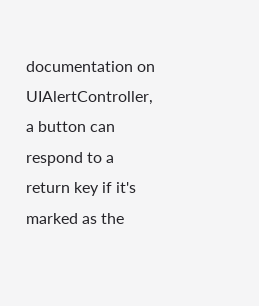documentation on UIAlertController, a button can respond to a return key if it's marked as the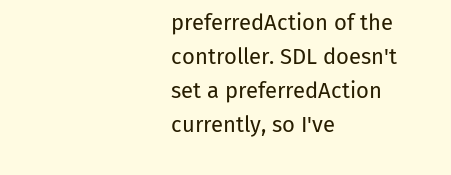preferredAction of the controller. SDL doesn't set a preferredAction currently, so I've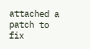attached a patch to fix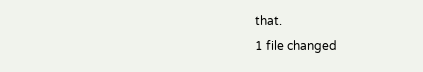that.
1 file changed